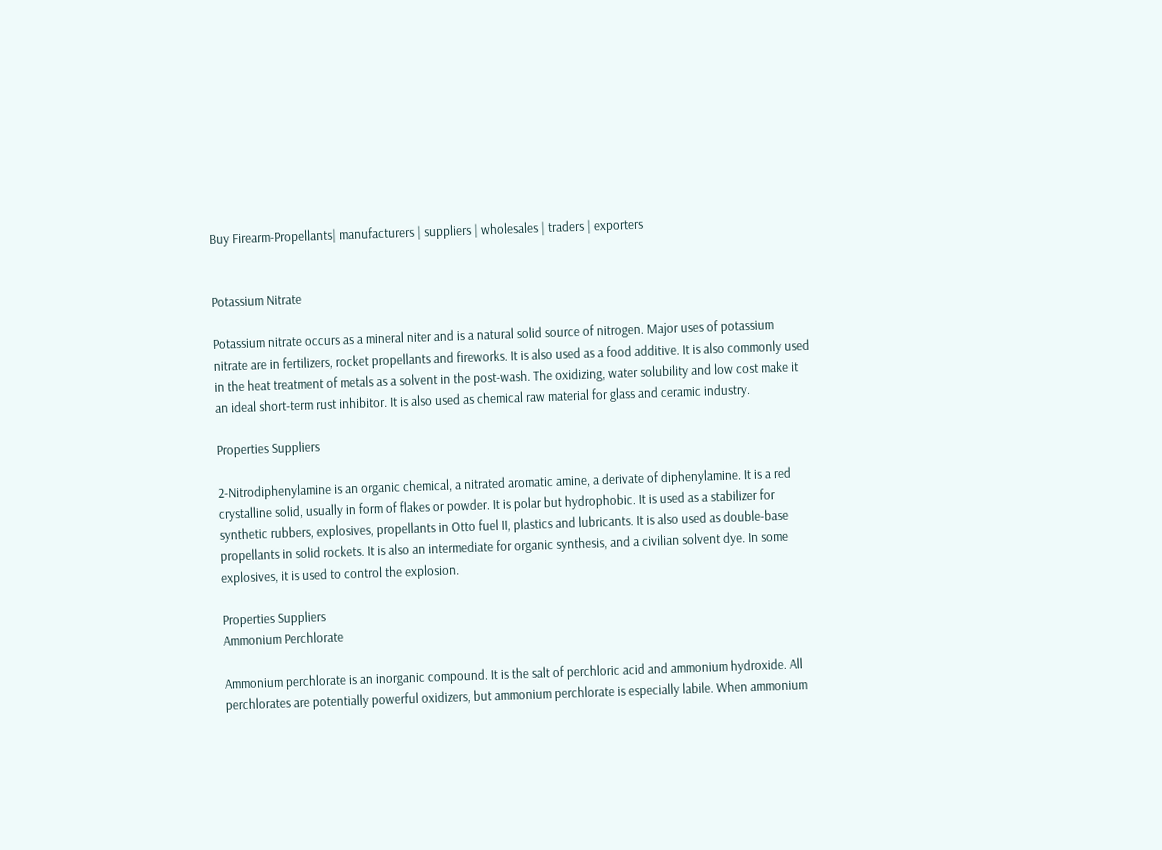Buy Firearm-Propellants| manufacturers | suppliers | wholesales | traders | exporters


Potassium Nitrate

Potassium nitrate occurs as a mineral niter and is a natural solid source of nitrogen. Major uses of potassium nitrate are in fertilizers, rocket propellants and fireworks. It is also used as a food additive. It is also commonly used in the heat treatment of metals as a solvent in the post-wash. The oxidizing, water solubility and low cost make it an ideal short-term rust inhibitor. It is also used as chemical raw material for glass and ceramic industry.

Properties Suppliers

2-Nitrodiphenylamine is an organic chemical, a nitrated aromatic amine, a derivate of diphenylamine. It is a red crystalline solid, usually in form of flakes or powder. It is polar but hydrophobic. It is used as a stabilizer for synthetic rubbers, explosives, propellants in Otto fuel II, plastics and lubricants. It is also used as double-base propellants in solid rockets. It is also an intermediate for organic synthesis, and a civilian solvent dye. In some explosives, it is used to control the explosion.

Properties Suppliers
Ammonium Perchlorate

Ammonium perchlorate is an inorganic compound. It is the salt of perchloric acid and ammonium hydroxide. All perchlorates are potentially powerful oxidizers, but ammonium perchlorate is especially labile. When ammonium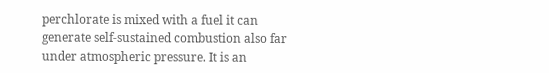perchlorate is mixed with a fuel it can generate self-sustained combustion also far under atmospheric pressure. It is an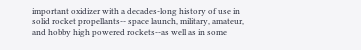important oxidizer with a decades-long history of use in solid rocket propellants-- space launch, military, amateur, and hobby high powered rockets--as well as in some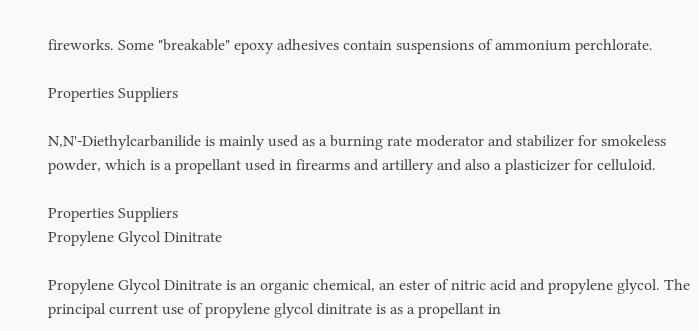fireworks. Some "breakable" epoxy adhesives contain suspensions of ammonium perchlorate.

Properties Suppliers

N,N'-Diethylcarbanilide is mainly used as a burning rate moderator and stabilizer for smokeless powder, which is a propellant used in firearms and artillery and also a plasticizer for celluloid.

Properties Suppliers
Propylene Glycol Dinitrate

Propylene Glycol Dinitrate is an organic chemical, an ester of nitric acid and propylene glycol. The principal current use of propylene glycol dinitrate is as a propellant in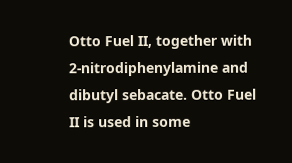Otto Fuel II, together with 2-nitrodiphenylamine and dibutyl sebacate. Otto Fuel II is used in some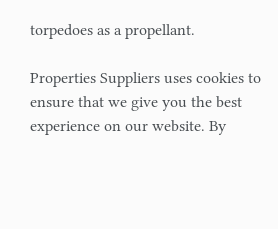torpedoes as a propellant.

Properties Suppliers uses cookies to ensure that we give you the best experience on our website. By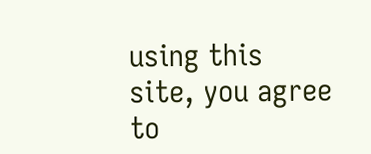using this site, you agree to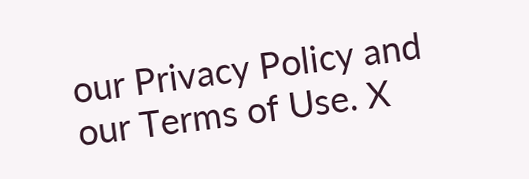our Privacy Policy and our Terms of Use. X